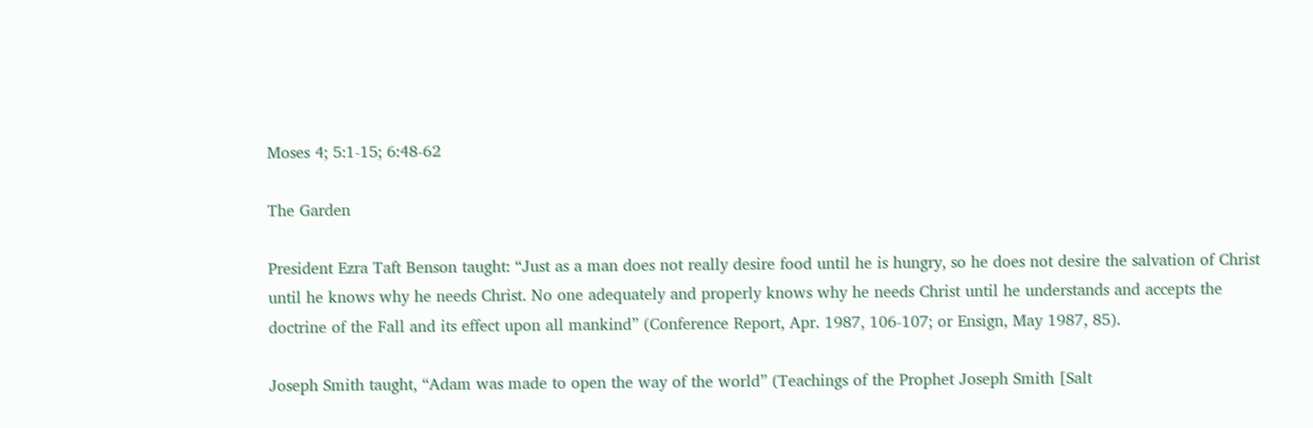Moses 4; 5:1-15; 6:48-62

The Garden

President Ezra Taft Benson taught: “Just as a man does not really desire food until he is hungry, so he does not desire the salvation of Christ until he knows why he needs Christ. No one adequately and properly knows why he needs Christ until he understands and accepts the doctrine of the Fall and its effect upon all mankind” (Conference Report, Apr. 1987, 106-107; or Ensign, May 1987, 85).

Joseph Smith taught, “Adam was made to open the way of the world” (Teachings of the Prophet Joseph Smith [Salt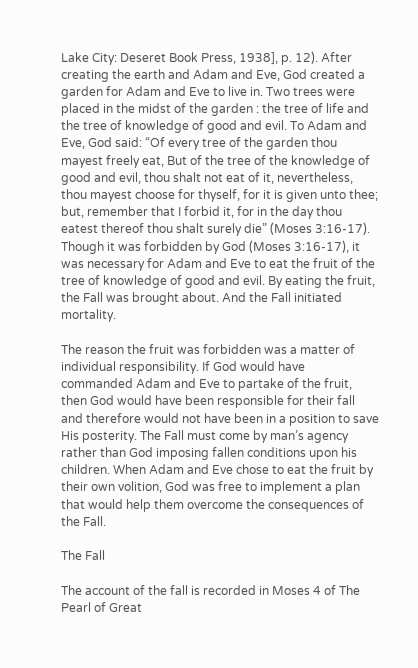Lake City: Deseret Book Press, 1938], p. 12). After creating the earth and Adam and Eve, God created a garden for Adam and Eve to live in. Two trees were placed in the midst of the garden : the tree of life and the tree of knowledge of good and evil. To Adam and Eve, God said: “Of every tree of the garden thou mayest freely eat, But of the tree of the knowledge of good and evil, thou shalt not eat of it, nevertheless, thou mayest choose for thyself, for it is given unto thee; but, remember that I forbid it, for in the day thou eatest thereof thou shalt surely die” (Moses 3:16-17). Though it was forbidden by God (Moses 3:16-17), it was necessary for Adam and Eve to eat the fruit of the tree of knowledge of good and evil. By eating the fruit, the Fall was brought about. And the Fall initiated mortality.

The reason the fruit was forbidden was a matter of individual responsibility. If God would have commanded Adam and Eve to partake of the fruit, then God would have been responsible for their fall and therefore would not have been in a position to save His posterity. The Fall must come by man’s agency rather than God imposing fallen conditions upon his children. When Adam and Eve chose to eat the fruit by their own volition, God was free to implement a plan that would help them overcome the consequences of the Fall.

The Fall

The account of the fall is recorded in Moses 4 of The Pearl of Great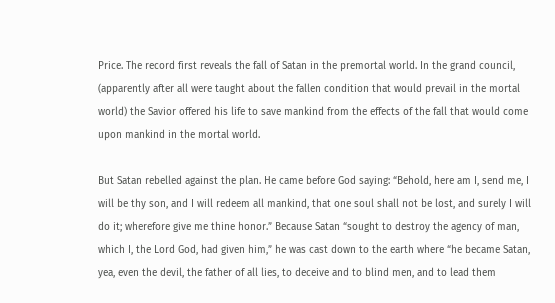Price. The record first reveals the fall of Satan in the premortal world. In the grand council, (apparently after all were taught about the fallen condition that would prevail in the mortal world) the Savior offered his life to save mankind from the effects of the fall that would come upon mankind in the mortal world.

But Satan rebelled against the plan. He came before God saying: “Behold, here am I, send me, I will be thy son, and I will redeem all mankind, that one soul shall not be lost, and surely I will do it; wherefore give me thine honor.” Because Satan “sought to destroy the agency of man, which I, the Lord God, had given him,” he was cast down to the earth where “he became Satan, yea, even the devil, the father of all lies, to deceive and to blind men, and to lead them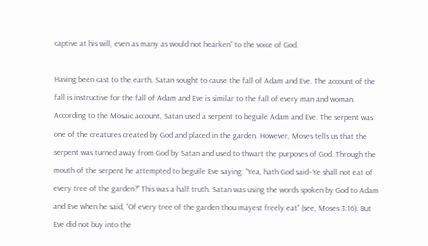captive at his will, even as many as would not hearken” to the voice of God.

Having been cast to the earth, Satan sought to cause the fall of Adam and Eve. The account of the fall is instructive for the fall of Adam and Eve is similar to the fall of every man and woman. According to the Mosaic account, Satan used a serpent to beguile Adam and Eve. The serpent was one of the creatures created by God and placed in the garden. However, Moses tells us that the serpent was turned away from God by Satan and used to thwart the purposes of God. Through the mouth of the serpent he attempted to beguile Eve saying: “Yea, hath God said–Ye shall not eat of every tree of the garden?” This was a half truth. Satan was using the words spoken by God to Adam and Eve when he said, “Of every tree of the garden thou mayest freely eat” (see, Moses 3:16). But Eve did not buy into the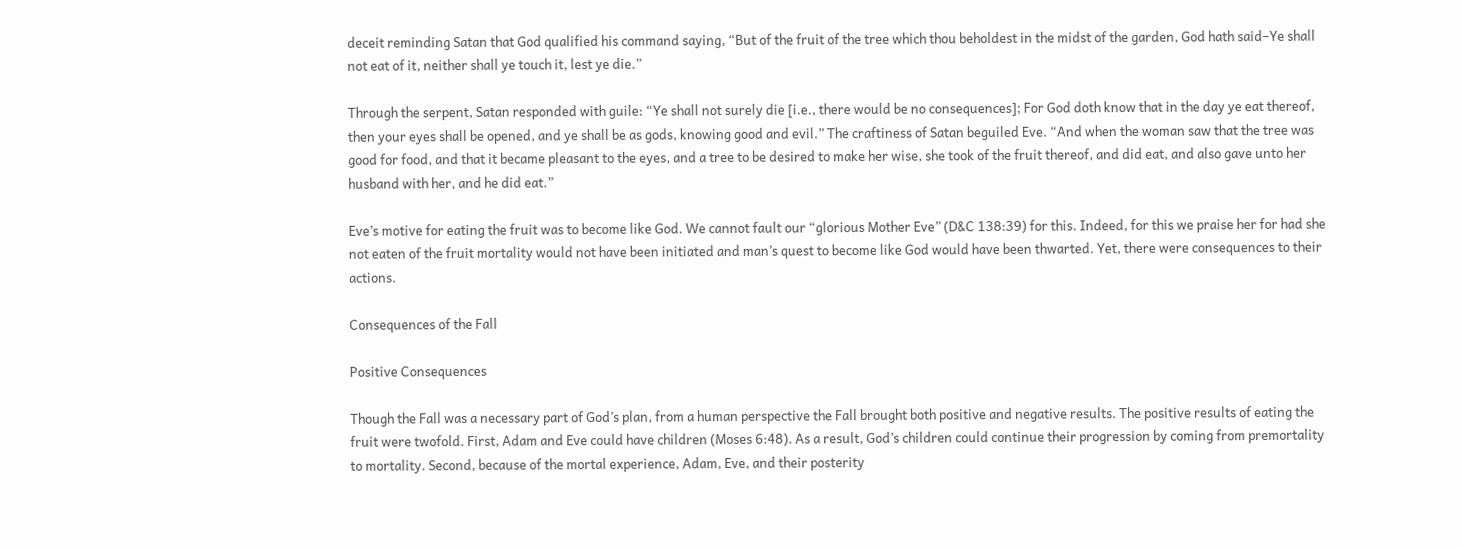deceit reminding Satan that God qualified his command saying, “But of the fruit of the tree which thou beholdest in the midst of the garden, God hath said–Ye shall not eat of it, neither shall ye touch it, lest ye die.”

Through the serpent, Satan responded with guile: “Ye shall not surely die [i.e., there would be no consequences]; For God doth know that in the day ye eat thereof, then your eyes shall be opened, and ye shall be as gods, knowing good and evil.” The craftiness of Satan beguiled Eve. “And when the woman saw that the tree was good for food, and that it became pleasant to the eyes, and a tree to be desired to make her wise, she took of the fruit thereof, and did eat, and also gave unto her husband with her, and he did eat.”

Eve’s motive for eating the fruit was to become like God. We cannot fault our “glorious Mother Eve” (D&C 138:39) for this. Indeed, for this we praise her for had she not eaten of the fruit mortality would not have been initiated and man’s quest to become like God would have been thwarted. Yet, there were consequences to their actions.

Consequences of the Fall

Positive Consequences

Though the Fall was a necessary part of God’s plan, from a human perspective the Fall brought both positive and negative results. The positive results of eating the fruit were twofold. First, Adam and Eve could have children (Moses 6:48). As a result, God’s children could continue their progression by coming from premortality to mortality. Second, because of the mortal experience, Adam, Eve, and their posterity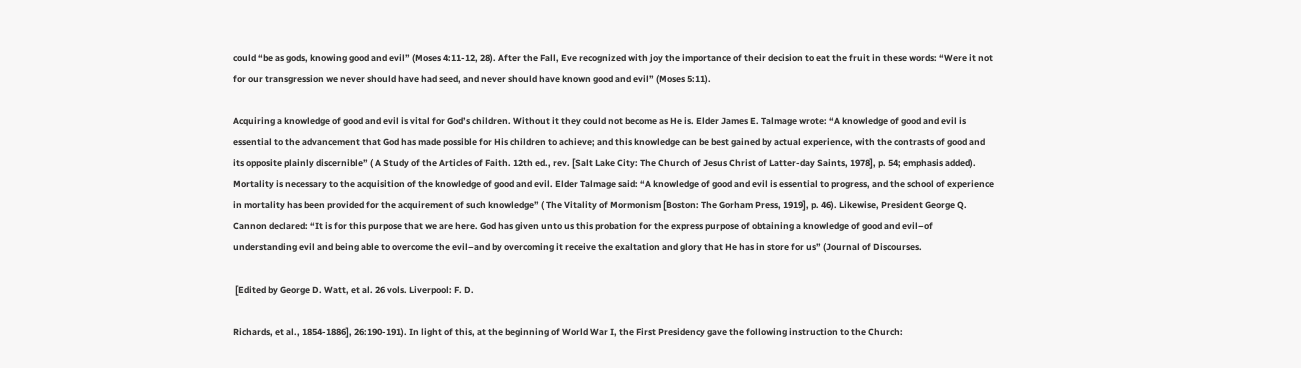could “be as gods, knowing good and evil” (Moses 4:11-12, 28). After the Fall, Eve recognized with joy the importance of their decision to eat the fruit in these words: “Were it not for our transgression we never should have had seed, and never should have known good and evil” (Moses 5:11).

Acquiring a knowledge of good and evil is vital for God’s children. Without it they could not become as He is. Elder James E. Talmage wrote: “A knowledge of good and evil is essential to the advancement that God has made possible for His children to achieve; and this knowledge can be best gained by actual experience, with the contrasts of good and its opposite plainly discernible” ( A Study of the Articles of Faith. 12th ed., rev. [Salt Lake City: The Church of Jesus Christ of Latter-day Saints, 1978], p. 54; emphasis added). Mortality is necessary to the acquisition of the knowledge of good and evil. Elder Talmage said: “A knowledge of good and evil is essential to progress, and the school of experience in mortality has been provided for the acquirement of such knowledge” ( The Vitality of Mormonism [Boston: The Gorham Press, 1919], p. 46). Likewise, President George Q. Cannon declared: “It is for this purpose that we are here. God has given unto us this probation for the express purpose of obtaining a knowledge of good and evil–of understanding evil and being able to overcome the evil–and by overcoming it receive the exaltation and glory that He has in store for us” (Journal of Discourses.

 [Edited by George D. Watt, et al. 26 vols. Liverpool: F. D.

Richards, et al., 1854-1886], 26:190-191). In light of this, at the beginning of World War I, the First Presidency gave the following instruction to the Church: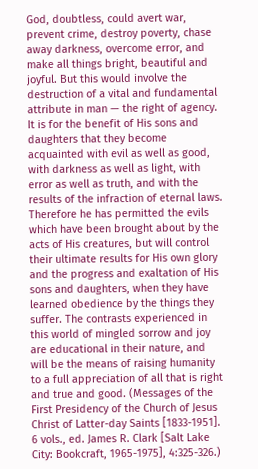God, doubtless, could avert war, prevent crime, destroy poverty, chase away darkness, overcome error, and make all things bright, beautiful and joyful. But this would involve the destruction of a vital and fundamental attribute in man — the right of agency. It is for the benefit of His sons and daughters that they become acquainted with evil as well as good, with darkness as well as light, with error as well as truth, and with the results of the infraction of eternal laws. Therefore he has permitted the evils which have been brought about by the acts of His creatures, but will control their ultimate results for His own glory and the progress and exaltation of His sons and daughters, when they have learned obedience by the things they suffer. The contrasts experienced in this world of mingled sorrow and joy are educational in their nature, and will be the means of raising humanity to a full appreciation of all that is right and true and good. (Messages of the First Presidency of the Church of Jesus Christ of Latter-day Saints [1833-1951]. 6 vols., ed. James R. Clark [Salt Lake City: Bookcraft, 1965-1975], 4:325-326.)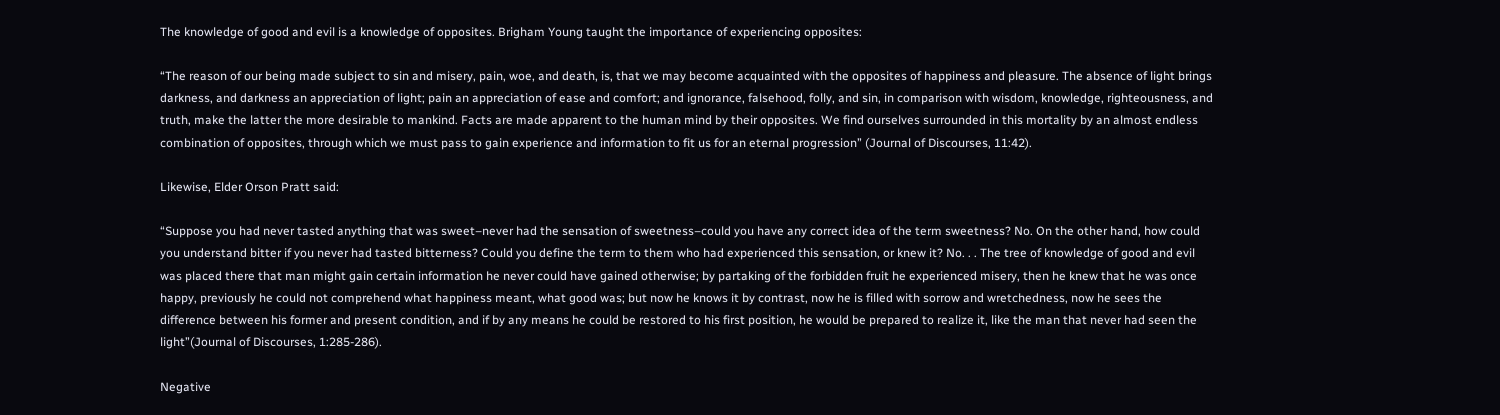The knowledge of good and evil is a knowledge of opposites. Brigham Young taught the importance of experiencing opposites:

“The reason of our being made subject to sin and misery, pain, woe, and death, is, that we may become acquainted with the opposites of happiness and pleasure. The absence of light brings darkness, and darkness an appreciation of light; pain an appreciation of ease and comfort; and ignorance, falsehood, folly, and sin, in comparison with wisdom, knowledge, righteousness, and truth, make the latter the more desirable to mankind. Facts are made apparent to the human mind by their opposites. We find ourselves surrounded in this mortality by an almost endless combination of opposites, through which we must pass to gain experience and information to fit us for an eternal progression” (Journal of Discourses, 11:42).

Likewise, Elder Orson Pratt said:

“Suppose you had never tasted anything that was sweet–never had the sensation of sweetness–could you have any correct idea of the term sweetness? No. On the other hand, how could you understand bitter if you never had tasted bitterness? Could you define the term to them who had experienced this sensation, or knew it? No. . . The tree of knowledge of good and evil was placed there that man might gain certain information he never could have gained otherwise; by partaking of the forbidden fruit he experienced misery, then he knew that he was once happy, previously he could not comprehend what happiness meant, what good was; but now he knows it by contrast, now he is filled with sorrow and wretchedness, now he sees the difference between his former and present condition, and if by any means he could be restored to his first position, he would be prepared to realize it, like the man that never had seen the light”(Journal of Discourses, 1:285-286).

Negative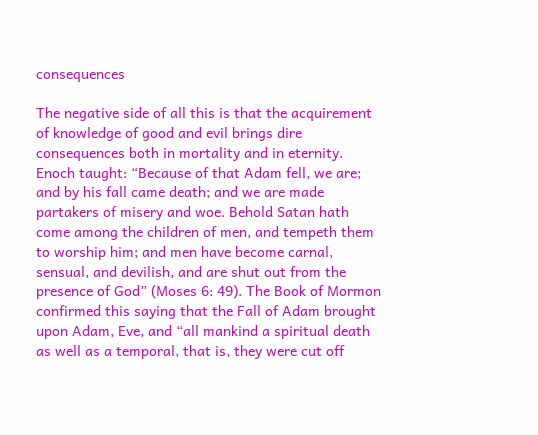consequences

The negative side of all this is that the acquirement of knowledge of good and evil brings dire consequences both in mortality and in eternity. Enoch taught: “Because of that Adam fell, we are; and by his fall came death; and we are made partakers of misery and woe. Behold Satan hath come among the children of men, and tempeth them to worship him; and men have become carnal, sensual, and devilish, and are shut out from the presence of God” (Moses 6: 49). The Book of Mormon confirmed this saying that the Fall of Adam brought upon Adam, Eve, and “all mankind a spiritual death as well as a temporal, that is, they were cut off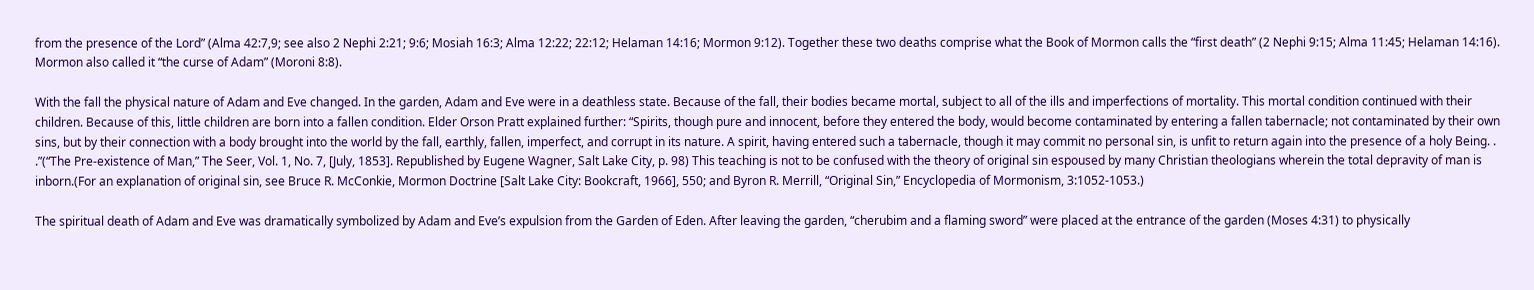from the presence of the Lord” (Alma 42:7,9; see also 2 Nephi 2:21; 9:6; Mosiah 16:3; Alma 12:22; 22:12; Helaman 14:16; Mormon 9:12). Together these two deaths comprise what the Book of Mormon calls the “first death” (2 Nephi 9:15; Alma 11:45; Helaman 14:16). Mormon also called it “the curse of Adam” (Moroni 8:8).

With the fall the physical nature of Adam and Eve changed. In the garden, Adam and Eve were in a deathless state. Because of the fall, their bodies became mortal, subject to all of the ills and imperfections of mortality. This mortal condition continued with their children. Because of this, little children are born into a fallen condition. Elder Orson Pratt explained further: “Spirits, though pure and innocent, before they entered the body, would become contaminated by entering a fallen tabernacle; not contaminated by their own sins, but by their connection with a body brought into the world by the fall, earthly, fallen, imperfect, and corrupt in its nature. A spirit, having entered such a tabernacle, though it may commit no personal sin, is unfit to return again into the presence of a holy Being. . .”(“The Pre-existence of Man,” The Seer, Vol. 1, No. 7, [July, 1853]. Republished by Eugene Wagner, Salt Lake City, p. 98) This teaching is not to be confused with the theory of original sin espoused by many Christian theologians wherein the total depravity of man is inborn.(For an explanation of original sin, see Bruce R. McConkie, Mormon Doctrine [Salt Lake City: Bookcraft, 1966], 550; and Byron R. Merrill, “Original Sin,” Encyclopedia of Mormonism, 3:1052-1053.)

The spiritual death of Adam and Eve was dramatically symbolized by Adam and Eve’s expulsion from the Garden of Eden. After leaving the garden, “cherubim and a flaming sword” were placed at the entrance of the garden (Moses 4:31) to physically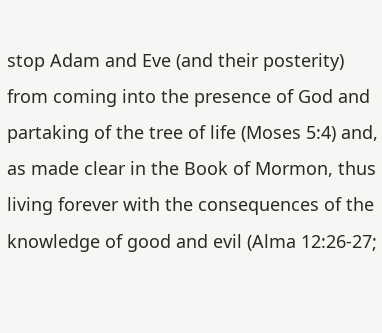stop Adam and Eve (and their posterity) from coming into the presence of God and partaking of the tree of life (Moses 5:4) and, as made clear in the Book of Mormon, thus living forever with the consequences of the knowledge of good and evil (Alma 12:26-27;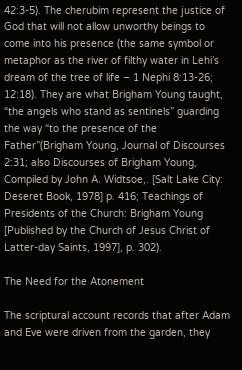42:3-5). The cherubim represent the justice of God that will not allow unworthy beings to come into his presence (the same symbol or metaphor as the river of filthy water in Lehi’s dream of the tree of life – 1 Nephi 8:13-26; 12:18). They are what Brigham Young taught, “the angels who stand as sentinels” guarding the way “to the presence of the Father”(Brigham Young, Journal of Discourses 2:31; also Discourses of Brigham Young, Compiled by John A. Widtsoe,. [Salt Lake City: Deseret Book, 1978] p. 416; Teachings of Presidents of the Church: Brigham Young [Published by the Church of Jesus Christ of Latter-day Saints, 1997], p. 302).

The Need for the Atonement

The scriptural account records that after Adam and Eve were driven from the garden, they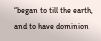“began to till the earth, and to have dominion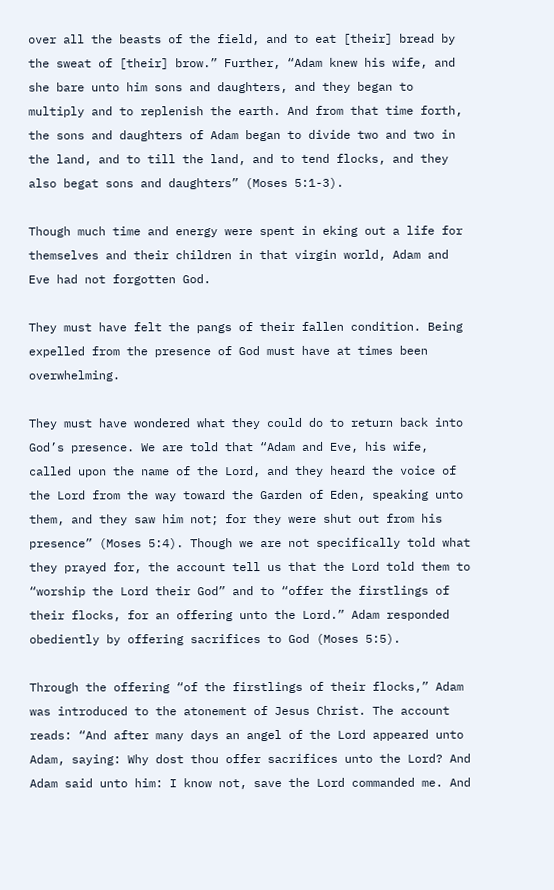over all the beasts of the field, and to eat [their] bread by the sweat of [their] brow.” Further, “Adam knew his wife, and she bare unto him sons and daughters, and they began to multiply and to replenish the earth. And from that time forth, the sons and daughters of Adam began to divide two and two in the land, and to till the land, and to tend flocks, and they also begat sons and daughters” (Moses 5:1-3).

Though much time and energy were spent in eking out a life for themselves and their children in that virgin world, Adam and Eve had not forgotten God.

They must have felt the pangs of their fallen condition. Being expelled from the presence of God must have at times been overwhelming.

They must have wondered what they could do to return back into God’s presence. We are told that “Adam and Eve, his wife, called upon the name of the Lord, and they heard the voice of the Lord from the way toward the Garden of Eden, speaking unto them, and they saw him not; for they were shut out from his presence” (Moses 5:4). Though we are not specifically told what they prayed for, the account tell us that the Lord told them to “worship the Lord their God” and to “offer the firstlings of their flocks, for an offering unto the Lord.” Adam responded obediently by offering sacrifices to God (Moses 5:5).

Through the offering “of the firstlings of their flocks,” Adam was introduced to the atonement of Jesus Christ. The account reads: “And after many days an angel of the Lord appeared unto Adam, saying: Why dost thou offer sacrifices unto the Lord? And Adam said unto him: I know not, save the Lord commanded me. And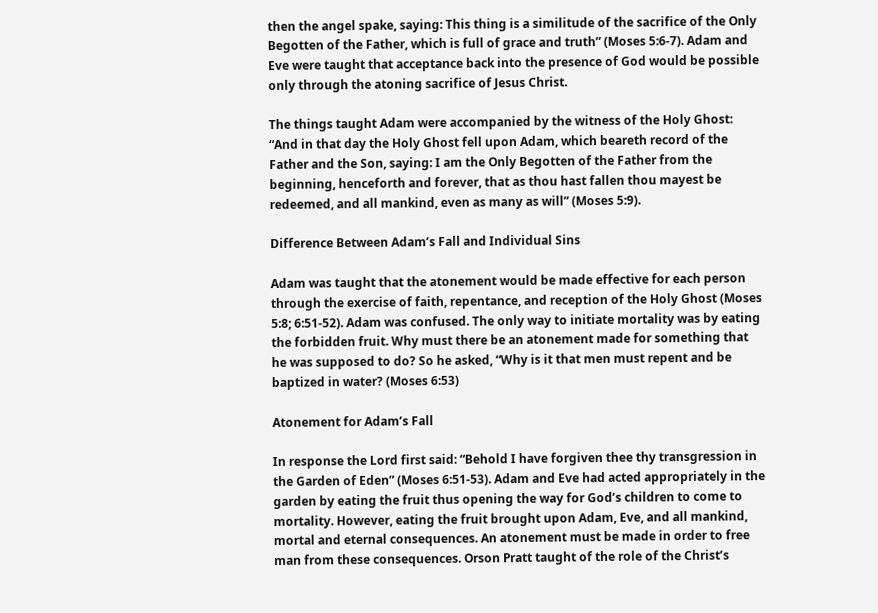then the angel spake, saying: This thing is a similitude of the sacrifice of the Only Begotten of the Father, which is full of grace and truth” (Moses 5:6-7). Adam and Eve were taught that acceptance back into the presence of God would be possible only through the atoning sacrifice of Jesus Christ.

The things taught Adam were accompanied by the witness of the Holy Ghost: “And in that day the Holy Ghost fell upon Adam, which beareth record of the Father and the Son, saying: I am the Only Begotten of the Father from the beginning, henceforth and forever, that as thou hast fallen thou mayest be redeemed, and all mankind, even as many as will” (Moses 5:9).

Difference Between Adam’s Fall and Individual Sins

Adam was taught that the atonement would be made effective for each person through the exercise of faith, repentance, and reception of the Holy Ghost (Moses 5:8; 6:51-52). Adam was confused. The only way to initiate mortality was by eating the forbidden fruit. Why must there be an atonement made for something that he was supposed to do? So he asked, “Why is it that men must repent and be baptized in water? (Moses 6:53)

Atonement for Adam’s Fall

In response the Lord first said: “Behold I have forgiven thee thy transgression in the Garden of Eden” (Moses 6:51-53). Adam and Eve had acted appropriately in the garden by eating the fruit thus opening the way for God’s children to come to mortality. However, eating the fruit brought upon Adam, Eve, and all mankind, mortal and eternal consequences. An atonement must be made in order to free man from these consequences. Orson Pratt taught of the role of the Christ’s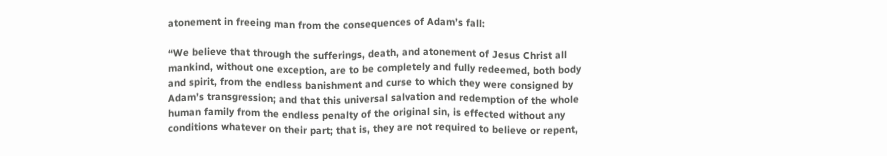atonement in freeing man from the consequences of Adam’s fall:

“We believe that through the sufferings, death, and atonement of Jesus Christ all mankind, without one exception, are to be completely and fully redeemed, both body and spirit, from the endless banishment and curse to which they were consigned by Adam’s transgression; and that this universal salvation and redemption of the whole human family from the endless penalty of the original sin, is effected without any conditions whatever on their part; that is, they are not required to believe or repent,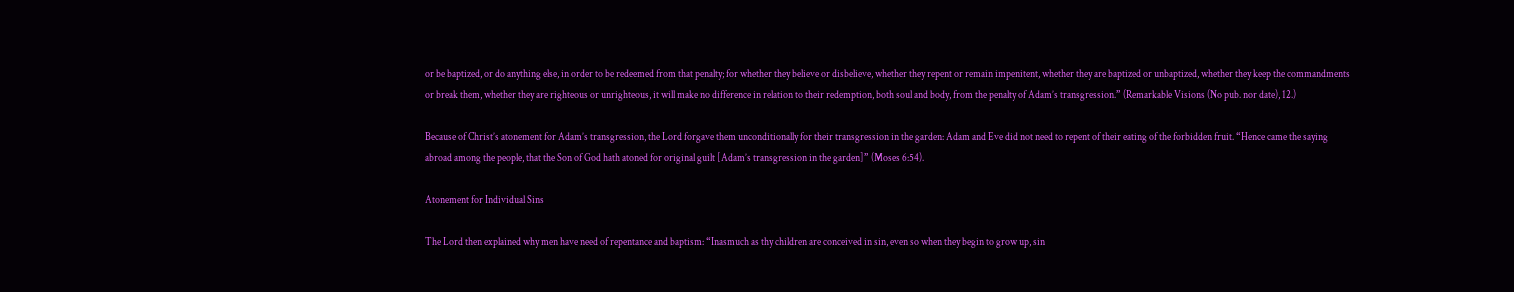or be baptized, or do anything else, in order to be redeemed from that penalty; for whether they believe or disbelieve, whether they repent or remain impenitent, whether they are baptized or unbaptized, whether they keep the commandments or break them, whether they are righteous or unrighteous, it will make no difference in relation to their redemption, both soul and body, from the penalty of Adam’s transgression.” (Remarkable Visions (No pub. nor date), 12.)

Because of Christ’s atonement for Adam’s transgression, the Lord forgave them unconditionally for their transgression in the garden: Adam and Eve did not need to repent of their eating of the forbidden fruit. “Hence came the saying abroad among the people, that the Son of God hath atoned for original guilt [Adam’s transgression in the garden]” (Moses 6:54).

Atonement for Individual Sins

The Lord then explained why men have need of repentance and baptism: “Inasmuch as thy children are conceived in sin, even so when they begin to grow up, sin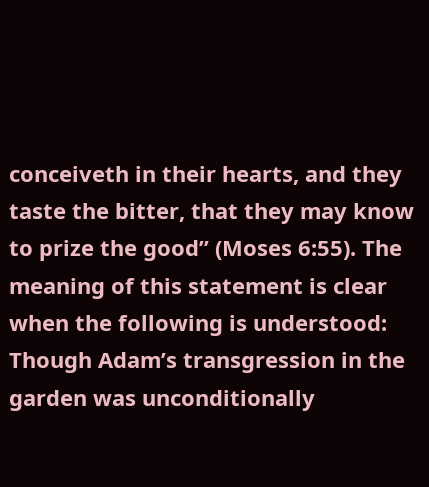conceiveth in their hearts, and they taste the bitter, that they may know to prize the good” (Moses 6:55). The meaning of this statement is clear when the following is understood: Though Adam’s transgression in the garden was unconditionally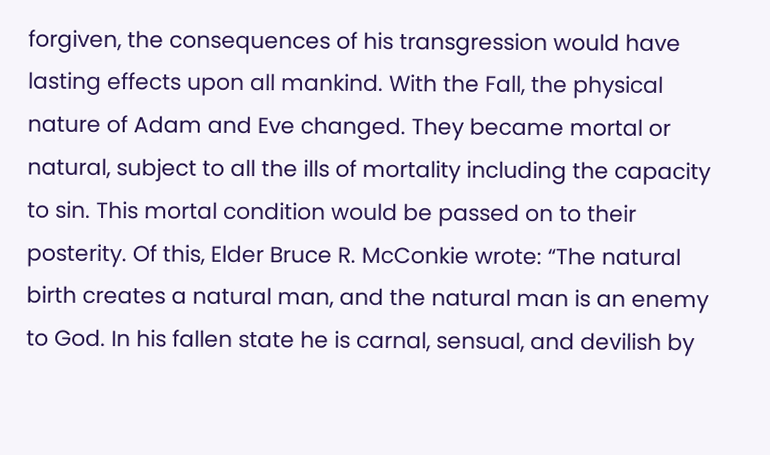forgiven, the consequences of his transgression would have lasting effects upon all mankind. With the Fall, the physical nature of Adam and Eve changed. They became mortal or natural, subject to all the ills of mortality including the capacity to sin. This mortal condition would be passed on to their posterity. Of this, Elder Bruce R. McConkie wrote: “The natural birth creates a natural man, and the natural man is an enemy to God. In his fallen state he is carnal, sensual, and devilish by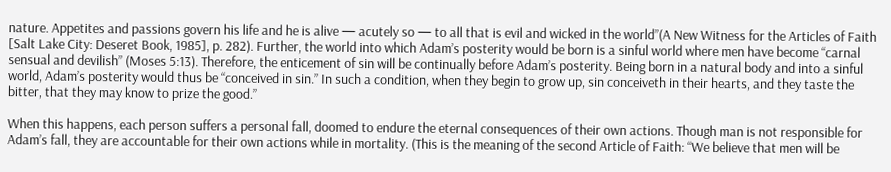nature. Appetites and passions govern his life and he is alive — acutely so — to all that is evil and wicked in the world”(A New Witness for the Articles of Faith [Salt Lake City: Deseret Book, 1985], p. 282). Further, the world into which Adam’s posterity would be born is a sinful world where men have become “carnal sensual and devilish” (Moses 5:13). Therefore, the enticement of sin will be continually before Adam’s posterity. Being born in a natural body and into a sinful world, Adam’s posterity would thus be “conceived in sin.” In such a condition, when they begin to grow up, sin conceiveth in their hearts, and they taste the bitter, that they may know to prize the good.”

When this happens, each person suffers a personal fall, doomed to endure the eternal consequences of their own actions. Though man is not responsible for Adam’s fall, they are accountable for their own actions while in mortality. (This is the meaning of the second Article of Faith: “We believe that men will be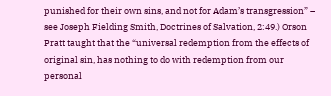punished for their own sins, and not for Adam’s transgression” – see Joseph Fielding Smith, Doctrines of Salvation, 2:49.) Orson Pratt taught that the “universal redemption from the effects of original sin, has nothing to do with redemption from our personal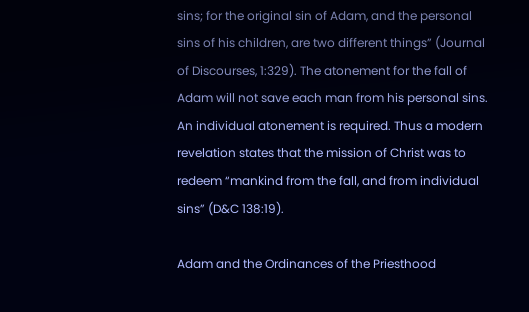sins; for the original sin of Adam, and the personal sins of his children, are two different things” (Journal of Discourses, 1:329). The atonement for the fall of Adam will not save each man from his personal sins. An individual atonement is required. Thus a modern revelation states that the mission of Christ was to redeem “mankind from the fall, and from individual sins” (D&C 138:19).

Adam and the Ordinances of the Priesthood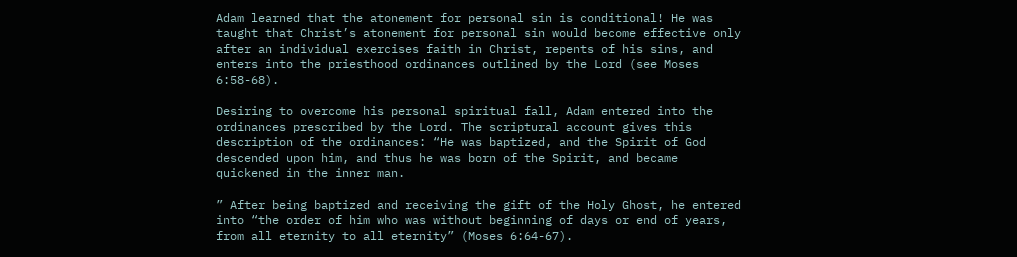Adam learned that the atonement for personal sin is conditional! He was taught that Christ’s atonement for personal sin would become effective only after an individual exercises faith in Christ, repents of his sins, and enters into the priesthood ordinances outlined by the Lord (see Moses 6:58-68).

Desiring to overcome his personal spiritual fall, Adam entered into the ordinances prescribed by the Lord. The scriptural account gives this description of the ordinances: “He was baptized, and the Spirit of God descended upon him, and thus he was born of the Spirit, and became quickened in the inner man.

” After being baptized and receiving the gift of the Holy Ghost, he entered into “the order of him who was without beginning of days or end of years, from all eternity to all eternity” (Moses 6:64-67).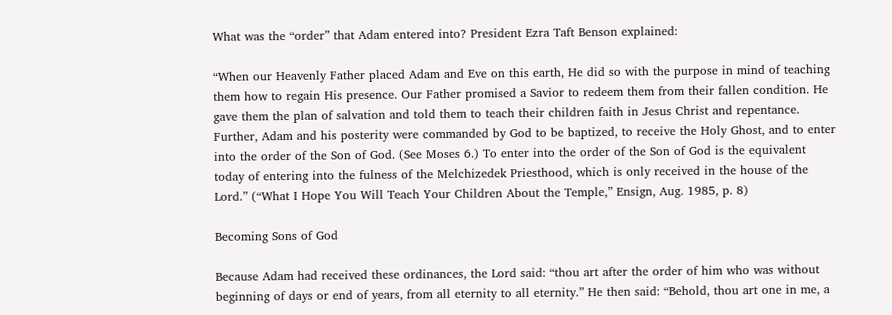What was the “order” that Adam entered into? President Ezra Taft Benson explained:

“When our Heavenly Father placed Adam and Eve on this earth, He did so with the purpose in mind of teaching them how to regain His presence. Our Father promised a Savior to redeem them from their fallen condition. He gave them the plan of salvation and told them to teach their children faith in Jesus Christ and repentance. Further, Adam and his posterity were commanded by God to be baptized, to receive the Holy Ghost, and to enter into the order of the Son of God. (See Moses 6.) To enter into the order of the Son of God is the equivalent today of entering into the fulness of the Melchizedek Priesthood, which is only received in the house of the Lord.” (“What I Hope You Will Teach Your Children About the Temple,” Ensign, Aug. 1985, p. 8)

Becoming Sons of God

Because Adam had received these ordinances, the Lord said: “thou art after the order of him who was without beginning of days or end of years, from all eternity to all eternity.” He then said: “Behold, thou art one in me, a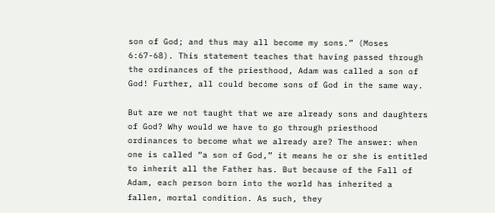son of God; and thus may all become my sons.” (Moses 6:67-68). This statement teaches that having passed through the ordinances of the priesthood, Adam was called a son of God! Further, all could become sons of God in the same way.

But are we not taught that we are already sons and daughters of God? Why would we have to go through priesthood ordinances to become what we already are? The answer: when one is called “a son of God,” it means he or she is entitled to inherit all the Father has. But because of the Fall of Adam, each person born into the world has inherited a fallen, mortal condition. As such, they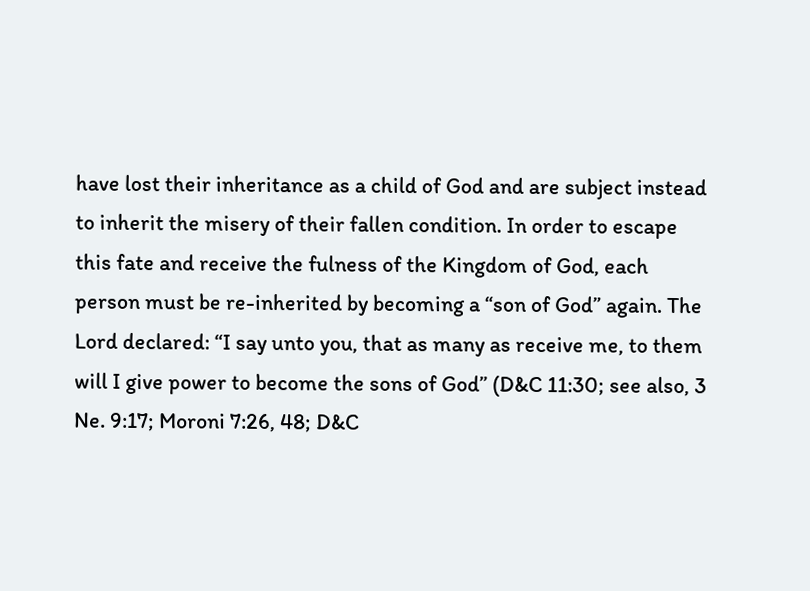have lost their inheritance as a child of God and are subject instead to inherit the misery of their fallen condition. In order to escape this fate and receive the fulness of the Kingdom of God, each person must be re-inherited by becoming a “son of God” again. The Lord declared: “I say unto you, that as many as receive me, to them will I give power to become the sons of God” (D&C 11:30; see also, 3 Ne. 9:17; Moroni 7:26, 48; D&C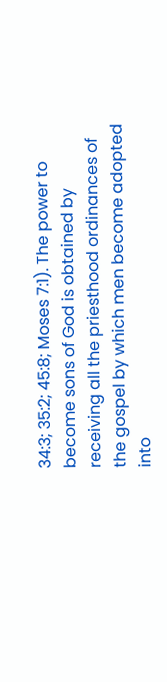34:3; 35:2; 45:8; Moses 7:1). The power to become sons of God is obtained by receiving all the priesthood ordinances of the gospel by which men become adopted into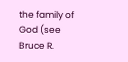the family of God (see Bruce R.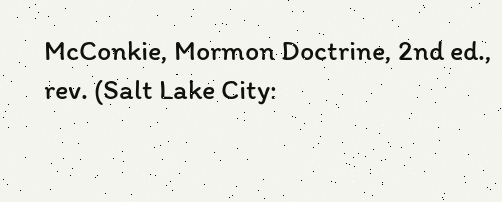McConkie, Mormon Doctrine, 2nd ed., rev. (Salt Lake City: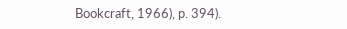Bookcraft, 1966), p. 394).